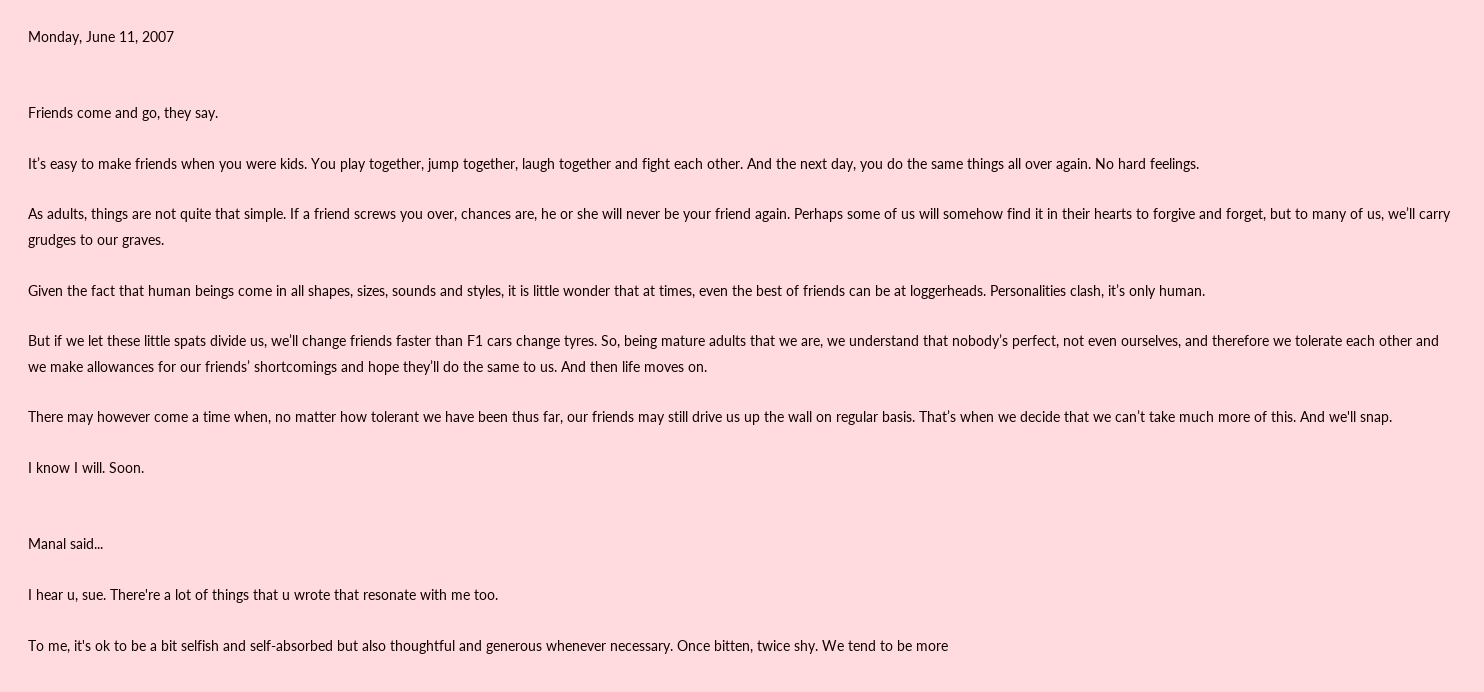Monday, June 11, 2007


Friends come and go, they say.

It’s easy to make friends when you were kids. You play together, jump together, laugh together and fight each other. And the next day, you do the same things all over again. No hard feelings.

As adults, things are not quite that simple. If a friend screws you over, chances are, he or she will never be your friend again. Perhaps some of us will somehow find it in their hearts to forgive and forget, but to many of us, we’ll carry grudges to our graves.

Given the fact that human beings come in all shapes, sizes, sounds and styles, it is little wonder that at times, even the best of friends can be at loggerheads. Personalities clash, it’s only human.

But if we let these little spats divide us, we’ll change friends faster than F1 cars change tyres. So, being mature adults that we are, we understand that nobody’s perfect, not even ourselves, and therefore we tolerate each other and we make allowances for our friends’ shortcomings and hope they’ll do the same to us. And then life moves on.

There may however come a time when, no matter how tolerant we have been thus far, our friends may still drive us up the wall on regular basis. That’s when we decide that we can’t take much more of this. And we'll snap.

I know I will. Soon.


Manal said...

I hear u, sue. There're a lot of things that u wrote that resonate with me too.

To me, it's ok to be a bit selfish and self-absorbed but also thoughtful and generous whenever necessary. Once bitten, twice shy. We tend to be more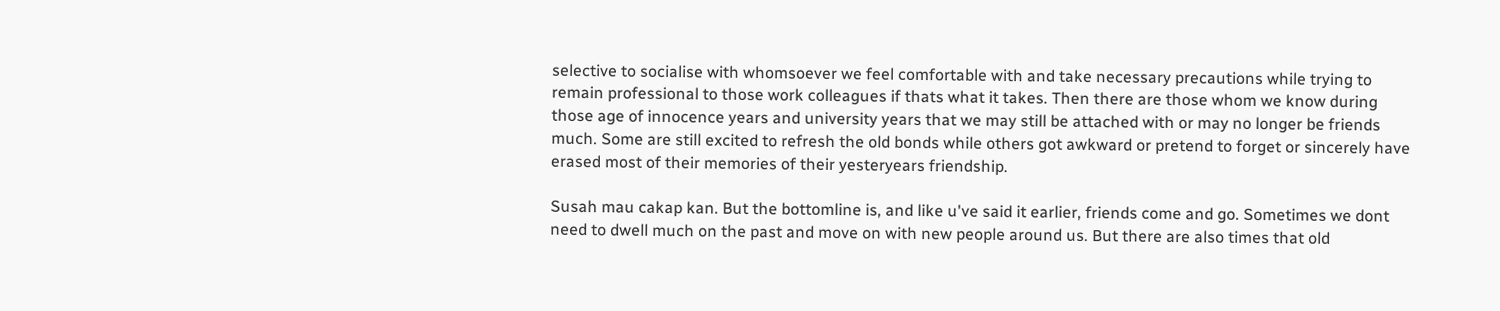selective to socialise with whomsoever we feel comfortable with and take necessary precautions while trying to remain professional to those work colleagues if thats what it takes. Then there are those whom we know during those age of innocence years and university years that we may still be attached with or may no longer be friends much. Some are still excited to refresh the old bonds while others got awkward or pretend to forget or sincerely have erased most of their memories of their yesteryears friendship.

Susah mau cakap kan. But the bottomline is, and like u've said it earlier, friends come and go. Sometimes we dont need to dwell much on the past and move on with new people around us. But there are also times that old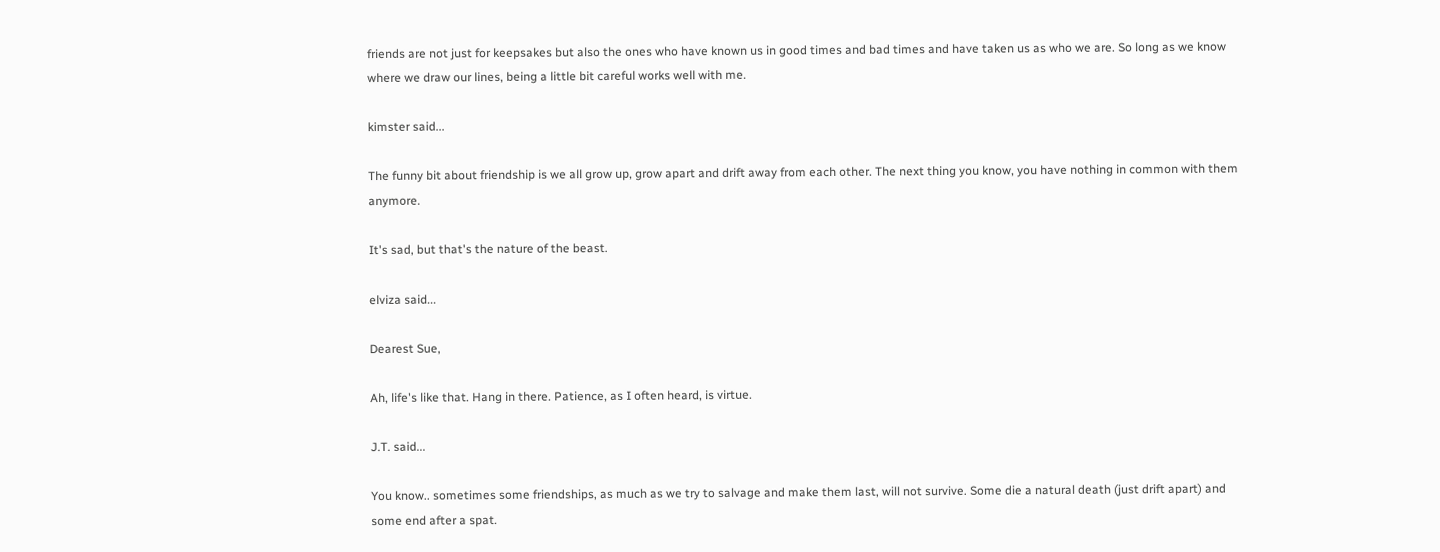friends are not just for keepsakes but also the ones who have known us in good times and bad times and have taken us as who we are. So long as we know where we draw our lines, being a little bit careful works well with me.

kimster said...

The funny bit about friendship is we all grow up, grow apart and drift away from each other. The next thing you know, you have nothing in common with them anymore.

It's sad, but that's the nature of the beast.

elviza said...

Dearest Sue,

Ah, life's like that. Hang in there. Patience, as I often heard, is virtue.

J.T. said...

You know.. sometimes some friendships, as much as we try to salvage and make them last, will not survive. Some die a natural death (just drift apart) and some end after a spat.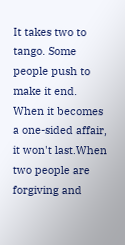It takes two to tango. Some people push to make it end. When it becomes a one-sided affair, it won't last.When two people are forgiving and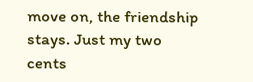move on, the friendship stays. Just my two cents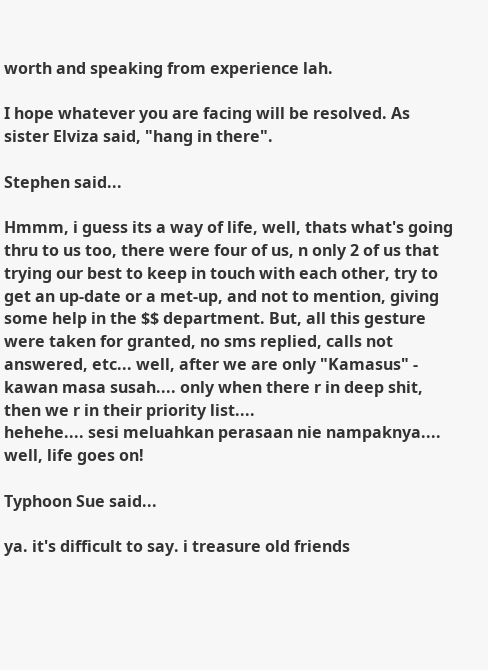worth and speaking from experience lah.

I hope whatever you are facing will be resolved. As sister Elviza said, "hang in there".

Stephen said...

Hmmm, i guess its a way of life, well, thats what's going thru to us too, there were four of us, n only 2 of us that trying our best to keep in touch with each other, try to get an up-date or a met-up, and not to mention, giving some help in the $$ department. But, all this gesture were taken for granted, no sms replied, calls not answered, etc... well, after we are only "Kamasus" - kawan masa susah.... only when there r in deep shit, then we r in their priority list....
hehehe.... sesi meluahkan perasaan nie nampaknya.... well, life goes on!

Typhoon Sue said...

ya. it's difficult to say. i treasure old friends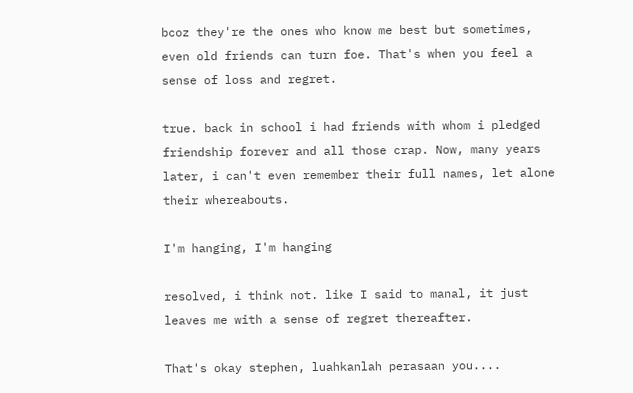bcoz they're the ones who know me best but sometimes, even old friends can turn foe. That's when you feel a sense of loss and regret.

true. back in school i had friends with whom i pledged friendship forever and all those crap. Now, many years later, i can't even remember their full names, let alone their whereabouts.

I'm hanging, I'm hanging

resolved, i think not. like I said to manal, it just leaves me with a sense of regret thereafter.

That's okay stephen, luahkanlah perasaan you....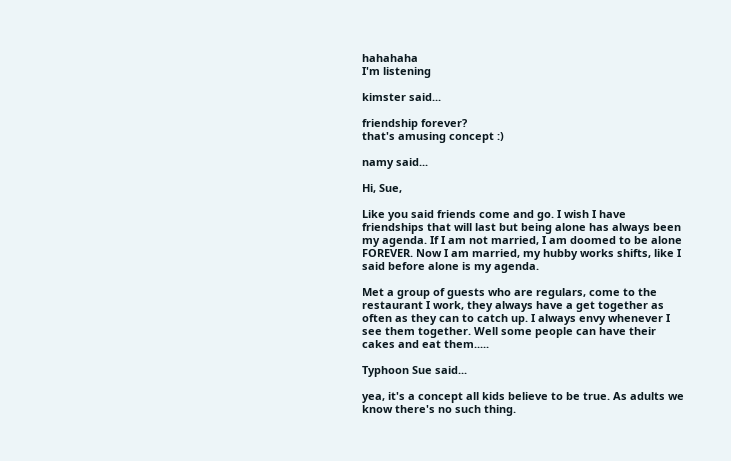hahahaha
I'm listening

kimster said...

friendship forever?
that's amusing concept :)

namy said...

Hi, Sue,

Like you said friends come and go. I wish I have friendships that will last but being alone has always been my agenda. If I am not married, I am doomed to be alone FOREVER. Now I am married, my hubby works shifts, like I said before alone is my agenda.

Met a group of guests who are regulars, come to the restaurant I work, they always have a get together as often as they can to catch up. I always envy whenever I see them together. Well some people can have their cakes and eat them.....

Typhoon Sue said...

yea, it's a concept all kids believe to be true. As adults we know there's no such thing.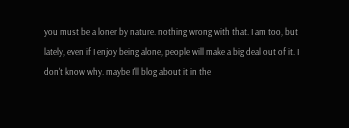you must be a loner by nature. nothing wrong with that. I am too, but lately, even if I enjoy being alone, people will make a big deal out of it. I don't know why. maybe I'll blog about it in the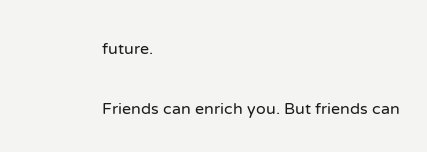future.

Friends can enrich you. But friends can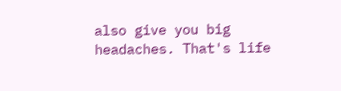also give you big headaches. That's life